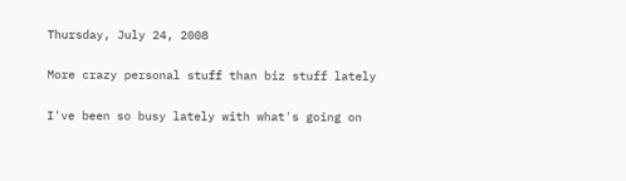Thursday, July 24, 2008

More crazy personal stuff than biz stuff lately

I've been so busy lately with what's going on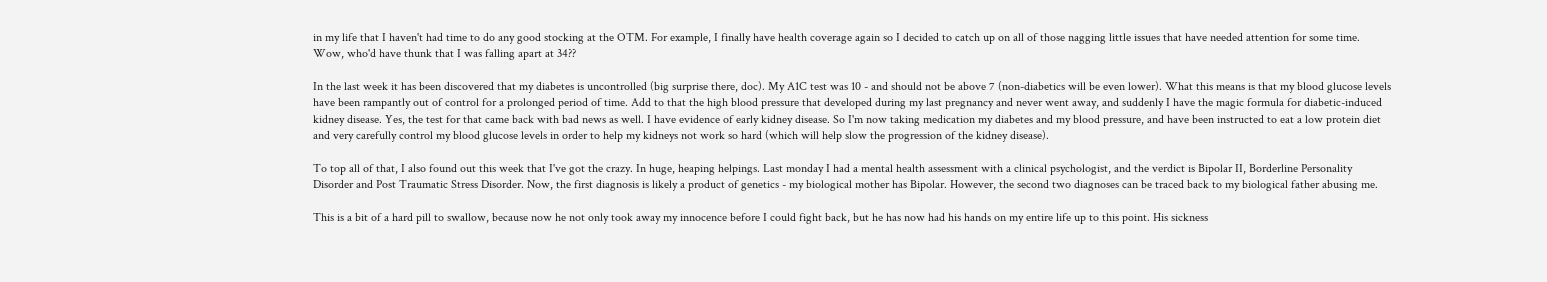in my life that I haven't had time to do any good stocking at the OTM. For example, I finally have health coverage again so I decided to catch up on all of those nagging little issues that have needed attention for some time. Wow, who'd have thunk that I was falling apart at 34??

In the last week it has been discovered that my diabetes is uncontrolled (big surprise there, doc). My A1C test was 10 - and should not be above 7 (non-diabetics will be even lower). What this means is that my blood glucose levels have been rampantly out of control for a prolonged period of time. Add to that the high blood pressure that developed during my last pregnancy and never went away, and suddenly I have the magic formula for diabetic-induced kidney disease. Yes, the test for that came back with bad news as well. I have evidence of early kidney disease. So I'm now taking medication my diabetes and my blood pressure, and have been instructed to eat a low protein diet and very carefully control my blood glucose levels in order to help my kidneys not work so hard (which will help slow the progression of the kidney disease).

To top all of that, I also found out this week that I've got the crazy. In huge, heaping helpings. Last monday I had a mental health assessment with a clinical psychologist, and the verdict is Bipolar II, Borderline Personality Disorder and Post Traumatic Stress Disorder. Now, the first diagnosis is likely a product of genetics - my biological mother has Bipolar. However, the second two diagnoses can be traced back to my biological father abusing me.

This is a bit of a hard pill to swallow, because now he not only took away my innocence before I could fight back, but he has now had his hands on my entire life up to this point. His sickness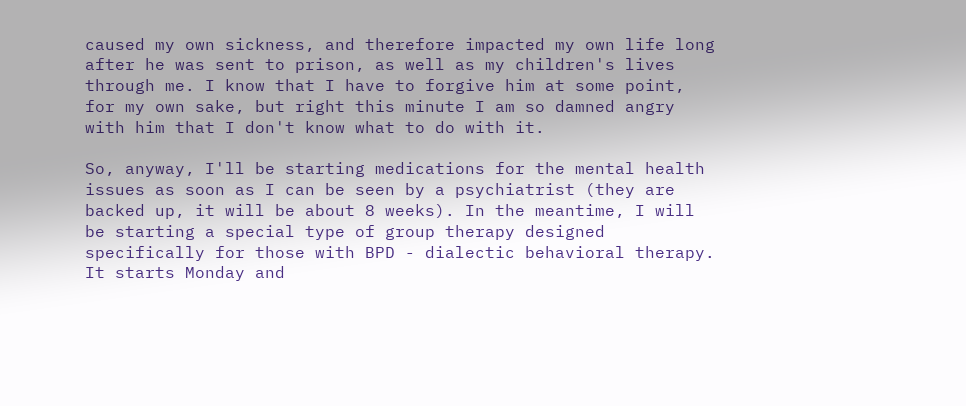caused my own sickness, and therefore impacted my own life long after he was sent to prison, as well as my children's lives through me. I know that I have to forgive him at some point, for my own sake, but right this minute I am so damned angry with him that I don't know what to do with it.

So, anyway, I'll be starting medications for the mental health issues as soon as I can be seen by a psychiatrist (they are backed up, it will be about 8 weeks). In the meantime, I will be starting a special type of group therapy designed specifically for those with BPD - dialectic behavioral therapy. It starts Monday and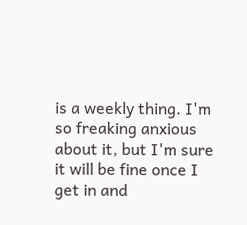is a weekly thing. I'm so freaking anxious about it, but I'm sure it will be fine once I get in and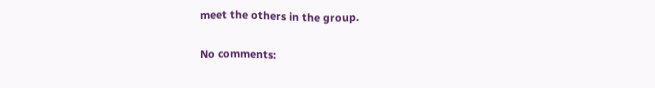meet the others in the group.

No comments: